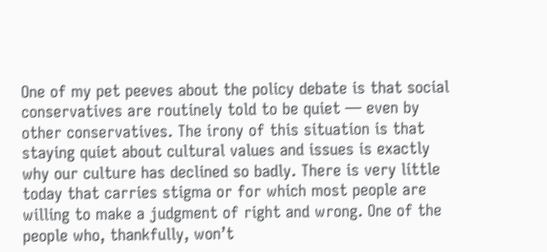One of my pet peeves about the policy debate is that social conservatives are routinely told to be quiet — even by other conservatives. The irony of this situation is that staying quiet about cultural values and issues is exactly why our culture has declined so badly. There is very little today that carries stigma or for which most people are willing to make a judgment of right and wrong. One of the people who, thankfully, won’t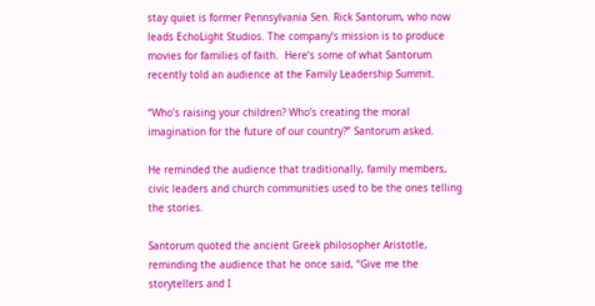stay quiet is former Pennsylvania Sen. Rick Santorum, who now leads EchoLight Studios. The company’s mission is to produce movies for families of faith.  Here’s some of what Santorum recently told an audience at the Family Leadership Summit.

“Who’s raising your children? Who’s creating the moral imagination for the future of our country?” Santorum asked.

He reminded the audience that traditionally, family members, civic leaders and church communities used to be the ones telling the stories.

Santorum quoted the ancient Greek philosopher Aristotle, reminding the audience that he once said, “Give me the storytellers and I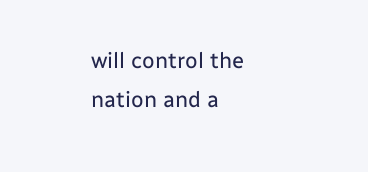will control the nation and a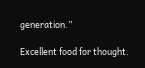generation.”

Excellent food for thought.